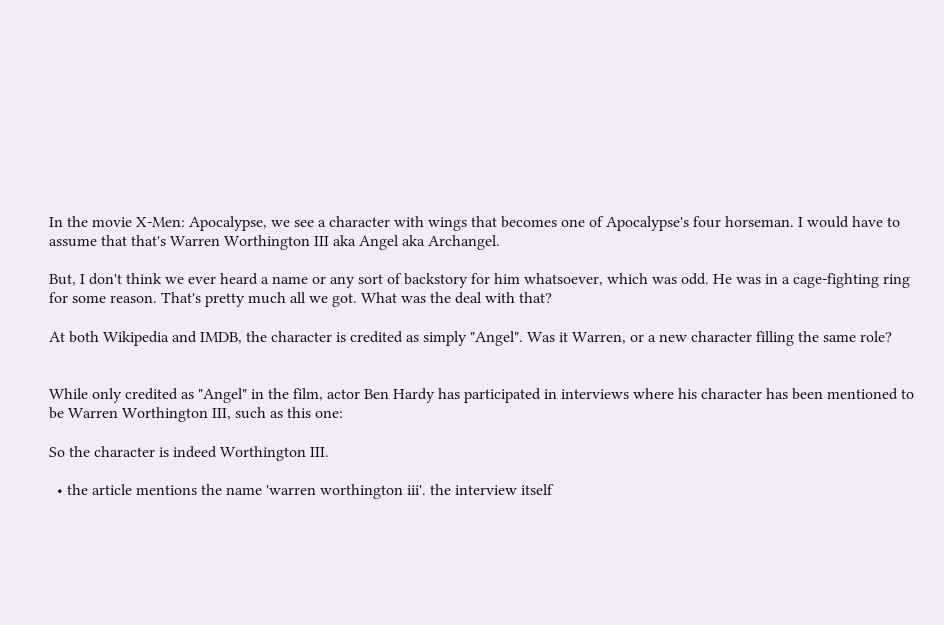In the movie X-Men: Apocalypse, we see a character with wings that becomes one of Apocalypse's four horseman. I would have to assume that that's Warren Worthington III aka Angel aka Archangel.

But, I don't think we ever heard a name or any sort of backstory for him whatsoever, which was odd. He was in a cage-fighting ring for some reason. That's pretty much all we got. What was the deal with that?

At both Wikipedia and IMDB, the character is credited as simply "Angel". Was it Warren, or a new character filling the same role?


While only credited as "Angel" in the film, actor Ben Hardy has participated in interviews where his character has been mentioned to be Warren Worthington III, such as this one:

So the character is indeed Worthington III.

  • the article mentions the name 'warren worthington iii'. the interview itself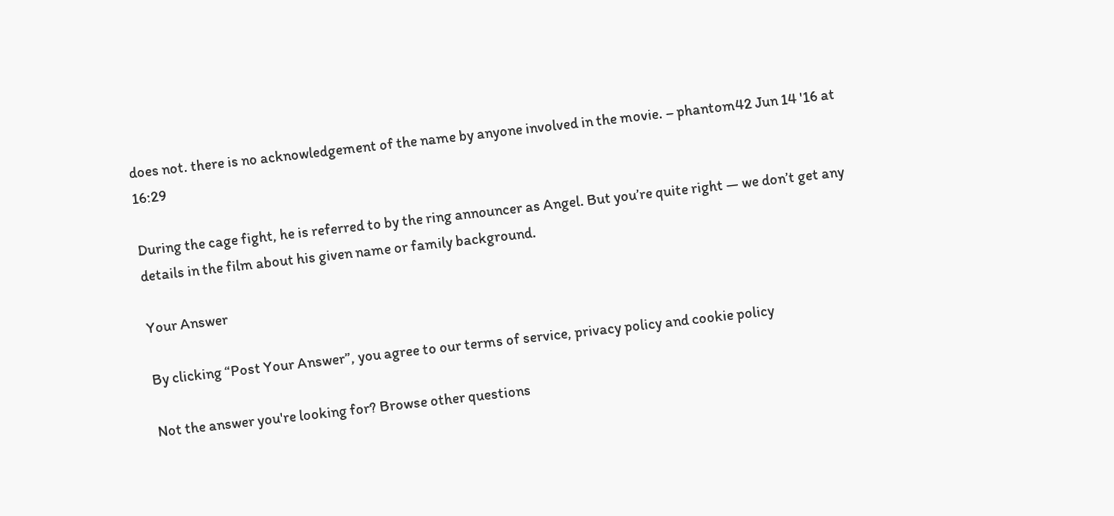does not. there is no acknowledgement of the name by anyone involved in the movie. – phantom42 Jun 14 '16 at 16:29

During the cage fight, he is referred to by the ring announcer as Angel. But you’re quite right — we don’t get any details in the film about his given name or family background.

Your Answer

By clicking “Post Your Answer”, you agree to our terms of service, privacy policy and cookie policy

Not the answer you're looking for? Browse other questions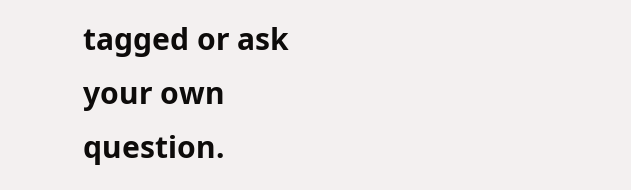tagged or ask your own question.